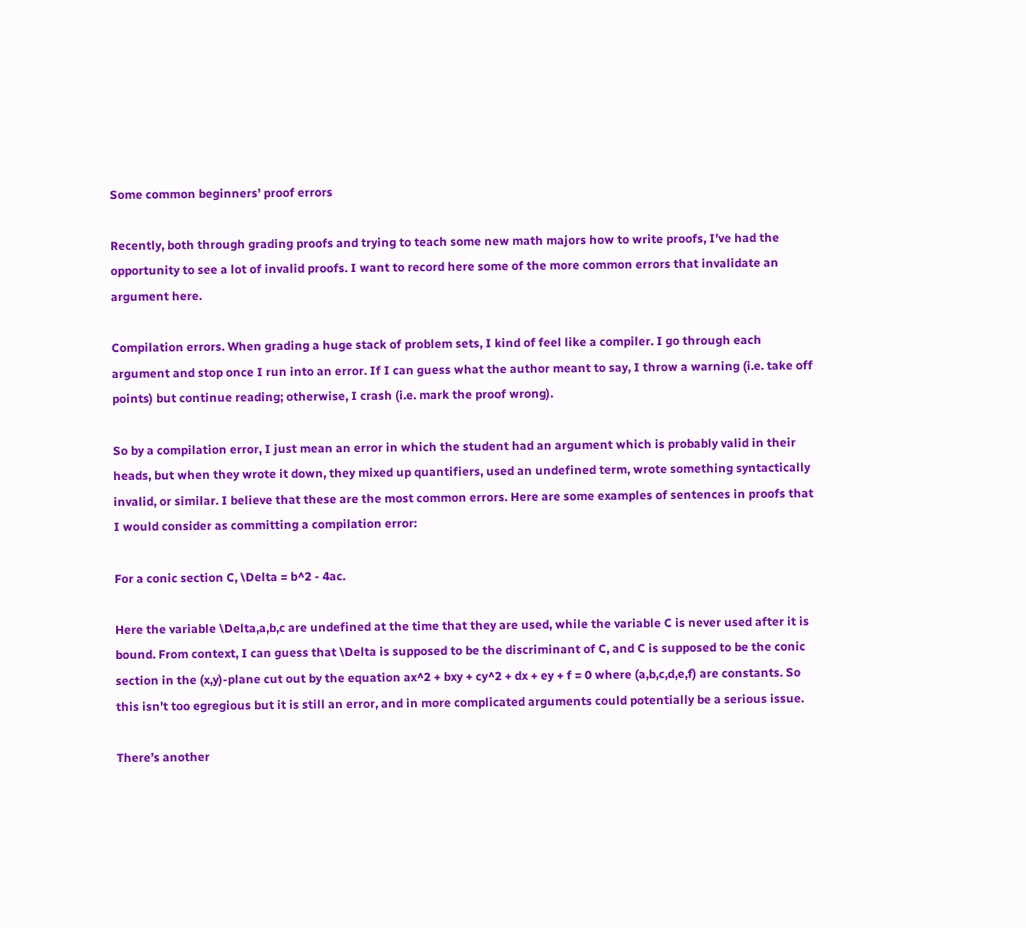Some common beginners’ proof errors

Recently, both through grading proofs and trying to teach some new math majors how to write proofs, I’ve had the opportunity to see a lot of invalid proofs. I want to record here some of the more common errors that invalidate an argument here.

Compilation errors. When grading a huge stack of problem sets, I kind of feel like a compiler. I go through each argument and stop once I run into an error. If I can guess what the author meant to say, I throw a warning (i.e. take off points) but continue reading; otherwise, I crash (i.e. mark the proof wrong).

So by a compilation error, I just mean an error in which the student had an argument which is probably valid in their heads, but when they wrote it down, they mixed up quantifiers, used an undefined term, wrote something syntactically invalid, or similar. I believe that these are the most common errors. Here are some examples of sentences in proofs that I would consider as committing a compilation error:

For a conic section C, \Delta = b^2 - 4ac.

Here the variable \Delta,a,b,c are undefined at the time that they are used, while the variable C is never used after it is bound. From context, I can guess that \Delta is supposed to be the discriminant of C, and C is supposed to be the conic section in the (x,y)-plane cut out by the equation ax^2 + bxy + cy^2 + dx + ey + f = 0 where (a,b,c,d,e,f) are constants. So this isn’t too egregious but it is still an error, and in more complicated arguments could potentially be a serious issue.

There’s another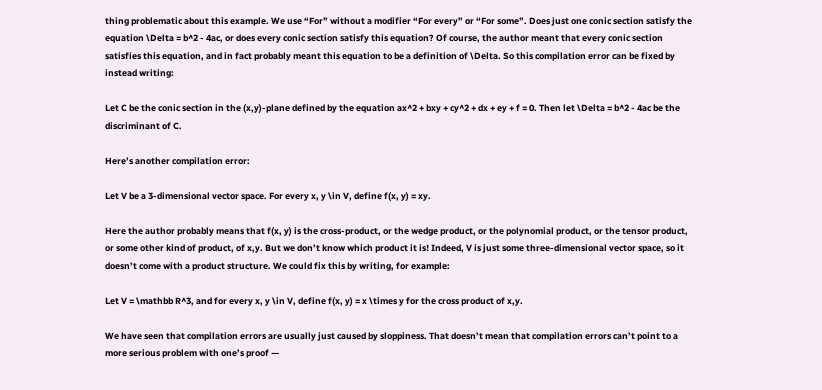thing problematic about this example. We use “For” without a modifier “For every” or “For some”. Does just one conic section satisfy the equation \Delta = b^2 - 4ac, or does every conic section satisfy this equation? Of course, the author meant that every conic section satisfies this equation, and in fact probably meant this equation to be a definition of \Delta. So this compilation error can be fixed by instead writing:

Let C be the conic section in the (x,y)-plane defined by the equation ax^2 + bxy + cy^2 + dx + ey + f = 0. Then let \Delta = b^2 - 4ac be the discriminant of C.

Here’s another compilation error:

Let V be a 3-dimensional vector space. For every x, y \in V, define f(x, y) = xy.

Here the author probably means that f(x, y) is the cross-product, or the wedge product, or the polynomial product, or the tensor product, or some other kind of product, of x,y. But we don’t know which product it is! Indeed, V is just some three-dimensional vector space, so it doesn’t come with a product structure. We could fix this by writing, for example:

Let V = \mathbb R^3, and for every x, y \in V, define f(x, y) = x \times y for the cross product of x,y.

We have seen that compilation errors are usually just caused by sloppiness. That doesn’t mean that compilation errors can’t point to a more serious problem with one’s proof —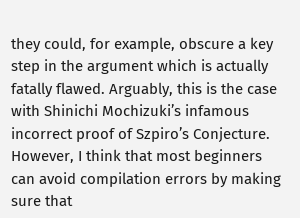they could, for example, obscure a key step in the argument which is actually fatally flawed. Arguably, this is the case with Shinichi Mochizuki’s infamous incorrect proof of Szpiro’s Conjecture. However, I think that most beginners can avoid compilation errors by making sure that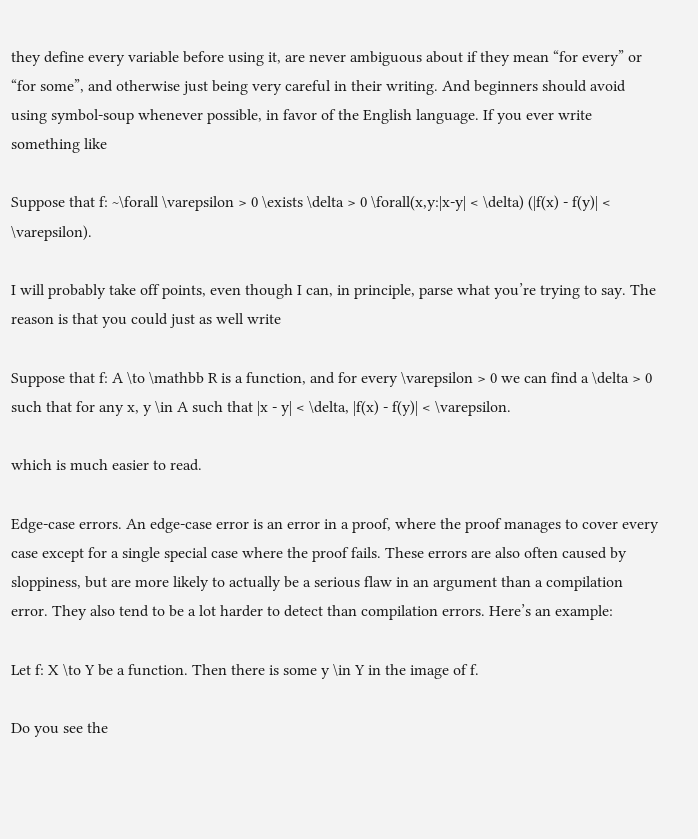they define every variable before using it, are never ambiguous about if they mean “for every” or “for some”, and otherwise just being very careful in their writing. And beginners should avoid using symbol-soup whenever possible, in favor of the English language. If you ever write something like

Suppose that f: ~\forall \varepsilon > 0 \exists \delta > 0 \forall(x,y:|x-y| < \delta) (|f(x) - f(y)| < \varepsilon).

I will probably take off points, even though I can, in principle, parse what you’re trying to say. The reason is that you could just as well write

Suppose that f: A \to \mathbb R is a function, and for every \varepsilon > 0 we can find a \delta > 0 such that for any x, y \in A such that |x - y| < \delta, |f(x) - f(y)| < \varepsilon.

which is much easier to read.

Edge-case errors. An edge-case error is an error in a proof, where the proof manages to cover every case except for a single special case where the proof fails. These errors are also often caused by sloppiness, but are more likely to actually be a serious flaw in an argument than a compilation error. They also tend to be a lot harder to detect than compilation errors. Here’s an example:

Let f: X \to Y be a function. Then there is some y \in Y in the image of f.

Do you see the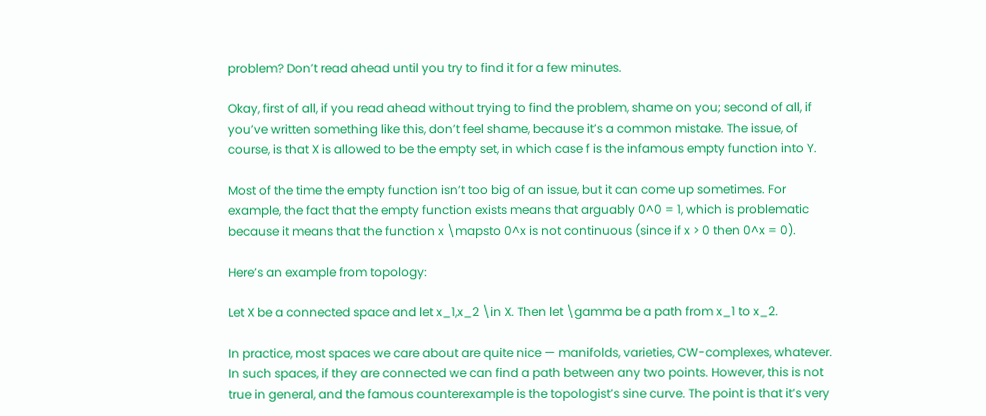problem? Don’t read ahead until you try to find it for a few minutes.

Okay, first of all, if you read ahead without trying to find the problem, shame on you; second of all, if you’ve written something like this, don’t feel shame, because it’s a common mistake. The issue, of course, is that X is allowed to be the empty set, in which case f is the infamous empty function into Y.

Most of the time the empty function isn’t too big of an issue, but it can come up sometimes. For example, the fact that the empty function exists means that arguably 0^0 = 1, which is problematic because it means that the function x \mapsto 0^x is not continuous (since if x > 0 then 0^x = 0).

Here’s an example from topology:

Let X be a connected space and let x_1,x_2 \in X. Then let \gamma be a path from x_1 to x_2.

In practice, most spaces we care about are quite nice — manifolds, varieties, CW-complexes, whatever. In such spaces, if they are connected we can find a path between any two points. However, this is not true in general, and the famous counterexample is the topologist’s sine curve. The point is that it’s very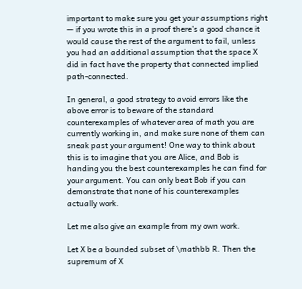important to make sure you get your assumptions right — if you wrote this in a proof there’s a good chance it would cause the rest of the argument to fail, unless you had an additional assumption that the space X did in fact have the property that connected implied path-connected.

In general, a good strategy to avoid errors like the above error is to beware of the standard counterexamples of whatever area of math you are currently working in, and make sure none of them can sneak past your argument! One way to think about this is to imagine that you are Alice, and Bob is handing you the best counterexamples he can find for your argument. You can only beat Bob if you can demonstrate that none of his counterexamples actually work.

Let me also give an example from my own work.

Let X be a bounded subset of \mathbb R. Then the supremum of X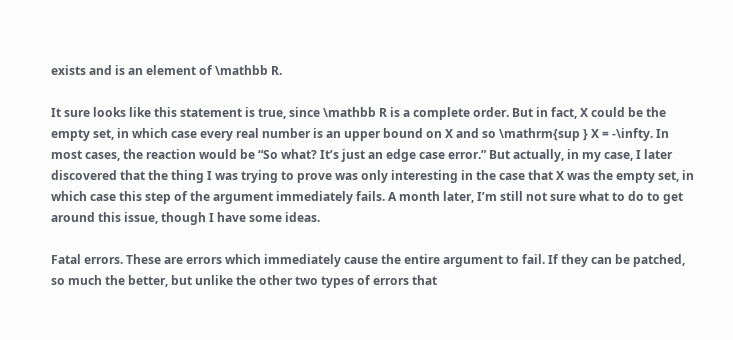exists and is an element of \mathbb R.

It sure looks like this statement is true, since \mathbb R is a complete order. But in fact, X could be the empty set, in which case every real number is an upper bound on X and so \mathrm{sup } X = -\infty. In most cases, the reaction would be “So what? It’s just an edge case error.” But actually, in my case, I later discovered that the thing I was trying to prove was only interesting in the case that X was the empty set, in which case this step of the argument immediately fails. A month later, I’m still not sure what to do to get around this issue, though I have some ideas.

Fatal errors. These are errors which immediately cause the entire argument to fail. If they can be patched, so much the better, but unlike the other two types of errors that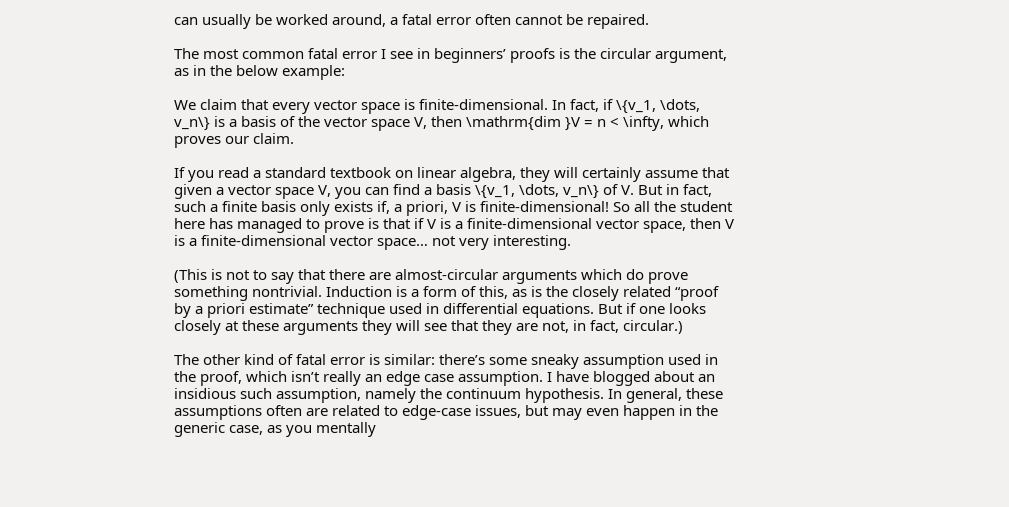can usually be worked around, a fatal error often cannot be repaired.

The most common fatal error I see in beginners’ proofs is the circular argument, as in the below example:

We claim that every vector space is finite-dimensional. In fact, if \{v_1, \dots, v_n\} is a basis of the vector space V, then \mathrm{dim }V = n < \infty, which proves our claim.

If you read a standard textbook on linear algebra, they will certainly assume that given a vector space V, you can find a basis \{v_1, \dots, v_n\} of V. But in fact, such a finite basis only exists if, a priori, V is finite-dimensional! So all the student here has managed to prove is that if V is a finite-dimensional vector space, then V is a finite-dimensional vector space… not very interesting.

(This is not to say that there are almost-circular arguments which do prove something nontrivial. Induction is a form of this, as is the closely related “proof by a priori estimate” technique used in differential equations. But if one looks closely at these arguments they will see that they are not, in fact, circular.)

The other kind of fatal error is similar: there’s some sneaky assumption used in the proof, which isn’t really an edge case assumption. I have blogged about an insidious such assumption, namely the continuum hypothesis. In general, these assumptions often are related to edge-case issues, but may even happen in the generic case, as you mentally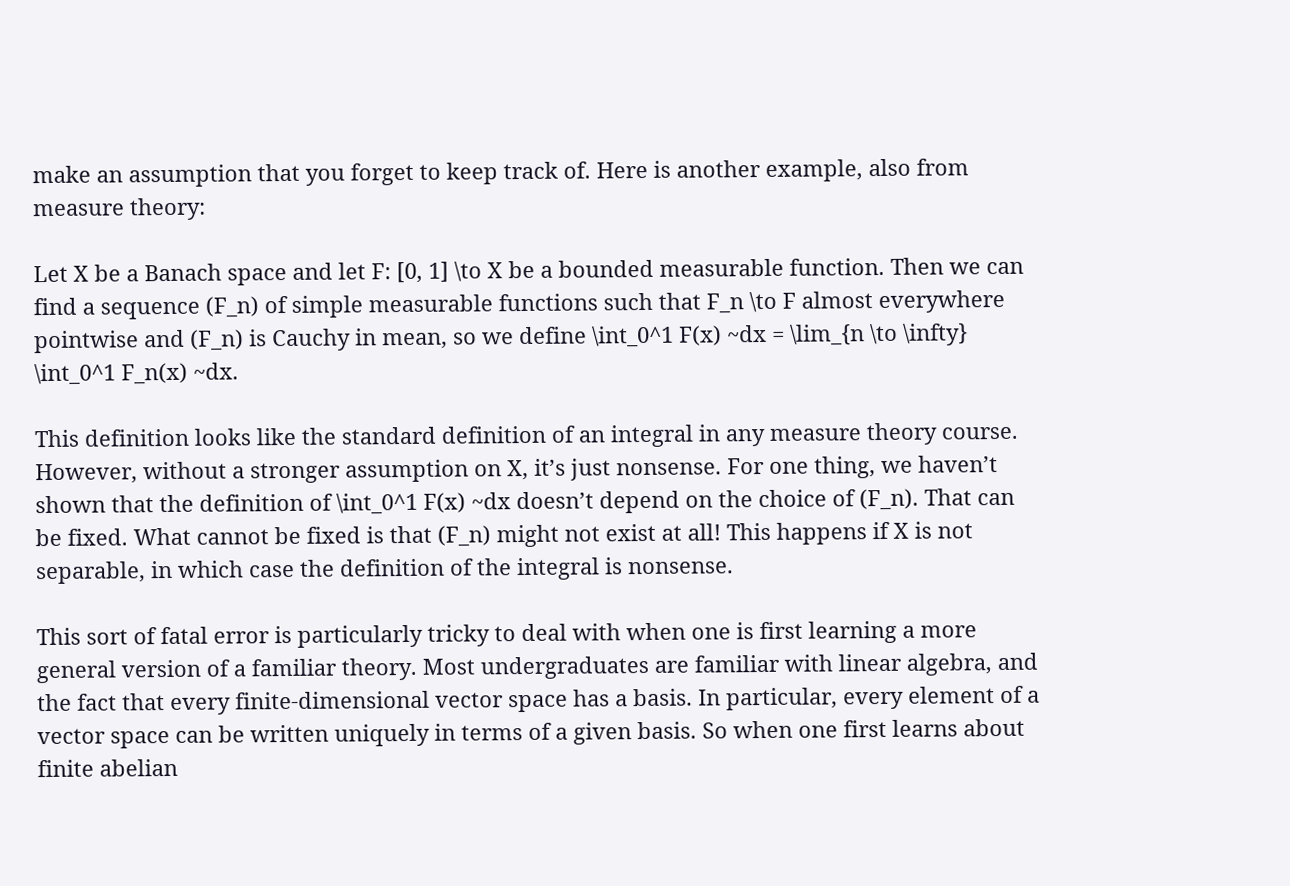make an assumption that you forget to keep track of. Here is another example, also from measure theory:

Let X be a Banach space and let F: [0, 1] \to X be a bounded measurable function. Then we can find a sequence (F_n) of simple measurable functions such that F_n \to F almost everywhere pointwise and (F_n) is Cauchy in mean, so we define \int_0^1 F(x) ~dx = \lim_{n \to \infty} \int_0^1 F_n(x) ~dx.

This definition looks like the standard definition of an integral in any measure theory course. However, without a stronger assumption on X, it’s just nonsense. For one thing, we haven’t shown that the definition of \int_0^1 F(x) ~dx doesn’t depend on the choice of (F_n). That can be fixed. What cannot be fixed is that (F_n) might not exist at all! This happens if X is not separable, in which case the definition of the integral is nonsense.

This sort of fatal error is particularly tricky to deal with when one is first learning a more general version of a familiar theory. Most undergraduates are familiar with linear algebra, and the fact that every finite-dimensional vector space has a basis. In particular, every element of a vector space can be written uniquely in terms of a given basis. So when one first learns about finite abelian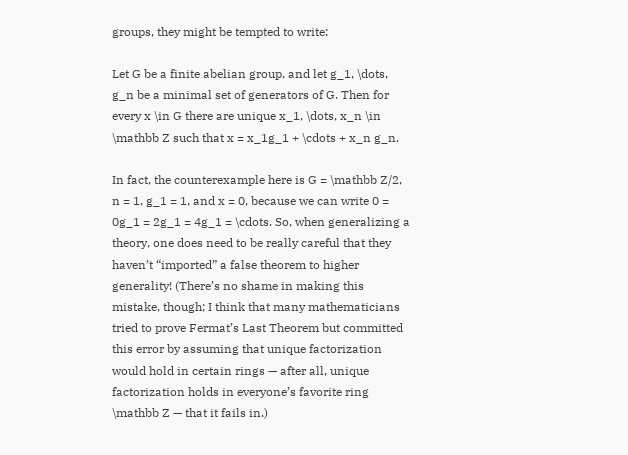groups, they might be tempted to write:

Let G be a finite abelian group, and let g_1, \dots, g_n be a minimal set of generators of G. Then for every x \in G there are unique x_1, \dots, x_n \in \mathbb Z such that x = x_1g_1 + \cdots + x_n g_n.

In fact, the counterexample here is G = \mathbb Z/2, n = 1, g_1 = 1, and x = 0, because we can write 0 = 0g_1 = 2g_1 = 4g_1 = \cdots. So, when generalizing a theory, one does need to be really careful that they haven’t “imported” a false theorem to higher generality! (There’s no shame in making this mistake, though; I think that many mathematicians tried to prove Fermat’s Last Theorem but committed this error by assuming that unique factorization would hold in certain rings — after all, unique factorization holds in everyone’s favorite ring \mathbb Z — that it fails in.)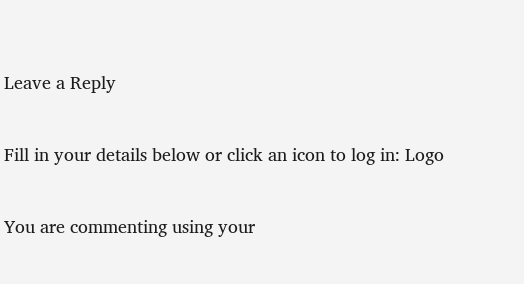Leave a Reply

Fill in your details below or click an icon to log in: Logo

You are commenting using your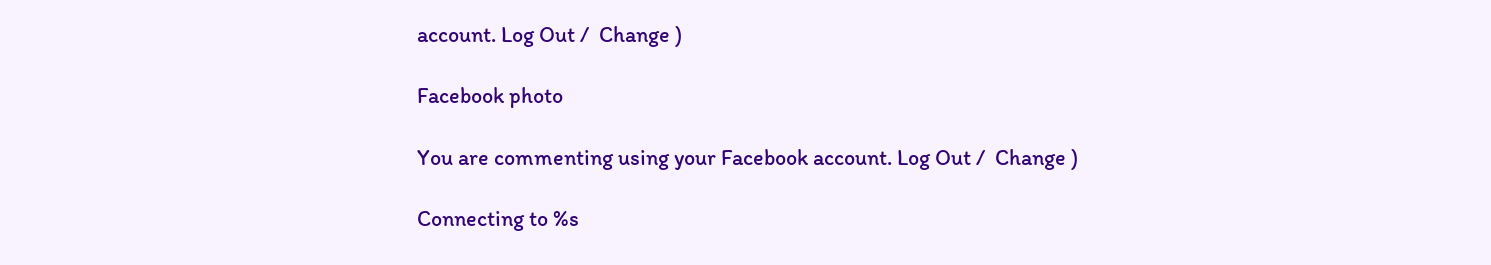account. Log Out /  Change )

Facebook photo

You are commenting using your Facebook account. Log Out /  Change )

Connecting to %s